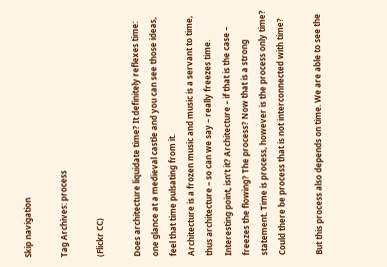Skip navigation

Tag Archives: process

(Flickr CC)

Does architecture liquidate time? It definitely reflexes time: one glance at a medieval castle and you can see those ideas, feel that time pulsating from it.
Architecture is a frozen music and music is a servant to time, thus architecture – so can we say – really freezes time. Interesting point, isn’t it? Architecture – if that is the case – freezes the flowing? The process? Now that is a strong statement. Time is process, however is the process only time? Could there be process that is not interconnected with time?

But this process also depends on time. We are able to see the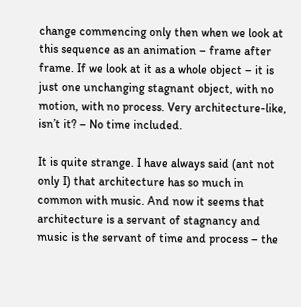change commencing only then when we look at this sequence as an animation – frame after frame. If we look at it as a whole object – it is just one unchanging stagnant object, with no motion, with no process. Very architecture-like, isn’t it? – No time included.

It is quite strange. I have always said (ant not only I) that architecture has so much in common with music. And now it seems that architecture is a servant of stagnancy and music is the servant of time and process – the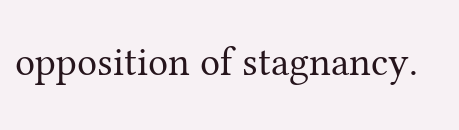opposition of stagnancy.